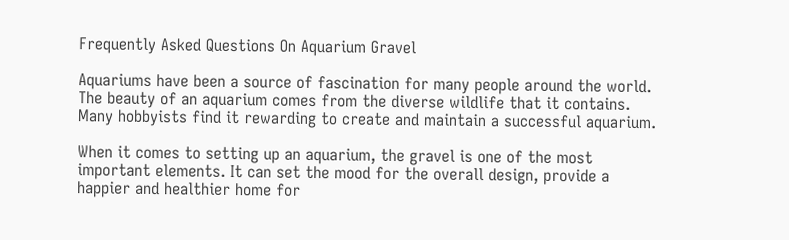Frequently Asked Questions On Aquarium Gravel

Aquariums have been a source of fascination for many people around the world. The beauty of an aquarium comes from the diverse wildlife that it contains. Many hobbyists find it rewarding to create and maintain a successful aquarium.

When it comes to setting up an aquarium, the gravel is one of the most important elements. It can set the mood for the overall design, provide a happier and healthier home for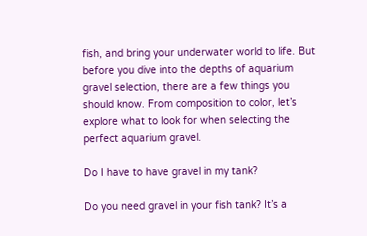fish, and bring your underwater world to life. But before you dive into the depths of aquarium gravel selection, there are a few things you should know. From composition to color, let’s explore what to look for when selecting the perfect aquarium gravel.

Do I have to have gravel in my tank?

Do you need gravel in your fish tank? It’s a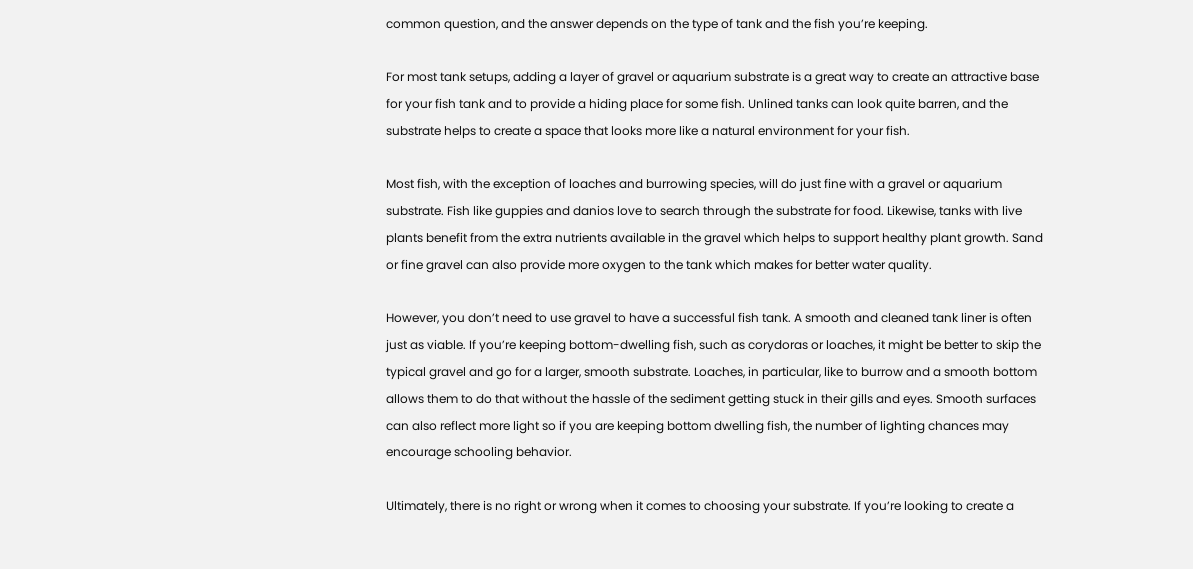common question, and the answer depends on the type of tank and the fish you’re keeping.

For most tank setups, adding a layer of gravel or aquarium substrate is a great way to create an attractive base for your fish tank and to provide a hiding place for some fish. Unlined tanks can look quite barren, and the substrate helps to create a space that looks more like a natural environment for your fish.

Most fish, with the exception of loaches and burrowing species, will do just fine with a gravel or aquarium substrate. Fish like guppies and danios love to search through the substrate for food. Likewise, tanks with live plants benefit from the extra nutrients available in the gravel which helps to support healthy plant growth. Sand or fine gravel can also provide more oxygen to the tank which makes for better water quality.

However, you don’t need to use gravel to have a successful fish tank. A smooth and cleaned tank liner is often just as viable. If you’re keeping bottom-dwelling fish, such as corydoras or loaches, it might be better to skip the typical gravel and go for a larger, smooth substrate. Loaches, in particular, like to burrow and a smooth bottom allows them to do that without the hassle of the sediment getting stuck in their gills and eyes. Smooth surfaces can also reflect more light so if you are keeping bottom dwelling fish, the number of lighting chances may encourage schooling behavior.

Ultimately, there is no right or wrong when it comes to choosing your substrate. If you’re looking to create a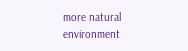more natural environment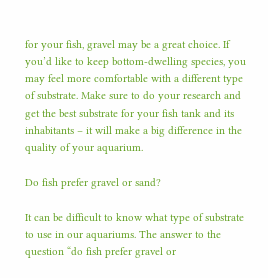for your fish, gravel may be a great choice. If you’d like to keep bottom-dwelling species, you may feel more comfortable with a different type of substrate. Make sure to do your research and get the best substrate for your fish tank and its inhabitants – it will make a big difference in the quality of your aquarium.

Do fish prefer gravel or sand?

It can be difficult to know what type of substrate to use in our aquariums. The answer to the question “do fish prefer gravel or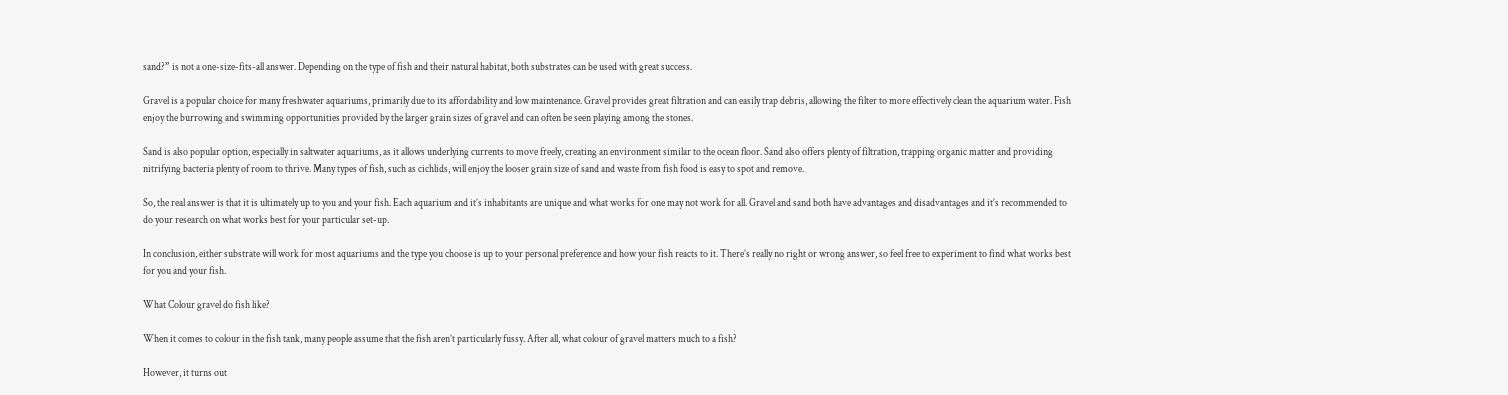sand?” is not a one-size-fits-all answer. Depending on the type of fish and their natural habitat, both substrates can be used with great success.

Gravel is a popular choice for many freshwater aquariums, primarily due to its affordability and low maintenance. Gravel provides great filtration and can easily trap debris, allowing the filter to more effectively clean the aquarium water. Fish enjoy the burrowing and swimming opportunities provided by the larger grain sizes of gravel and can often be seen playing among the stones.

Sand is also popular option, especially in saltwater aquariums, as it allows underlying currents to move freely, creating an environment similar to the ocean floor. Sand also offers plenty of filtration, trapping organic matter and providing nitrifying bacteria plenty of room to thrive. Many types of fish, such as cichlids, will enjoy the looser grain size of sand and waste from fish food is easy to spot and remove.

So, the real answer is that it is ultimately up to you and your fish. Each aquarium and it’s inhabitants are unique and what works for one may not work for all. Gravel and sand both have advantages and disadvantages and it’s recommended to do your research on what works best for your particular set-up.

In conclusion, either substrate will work for most aquariums and the type you choose is up to your personal preference and how your fish reacts to it. There’s really no right or wrong answer, so feel free to experiment to find what works best for you and your fish.

What Colour gravel do fish like?

When it comes to colour in the fish tank, many people assume that the fish aren’t particularly fussy. After all, what colour of gravel matters much to a fish?

However, it turns out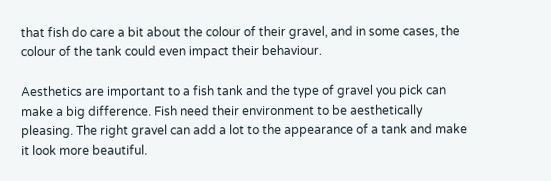that fish do care a bit about the colour of their gravel, and in some cases, the colour of the tank could even impact their behaviour.

Aesthetics are important to a fish tank and the type of gravel you pick can make a big difference. Fish need their environment to be aesthetically pleasing. The right gravel can add a lot to the appearance of a tank and make it look more beautiful.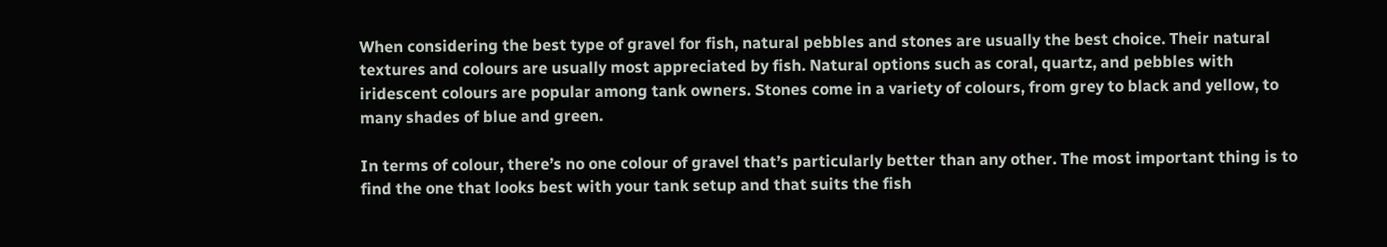When considering the best type of gravel for fish, natural pebbles and stones are usually the best choice. Their natural textures and colours are usually most appreciated by fish. Natural options such as coral, quartz, and pebbles with iridescent colours are popular among tank owners. Stones come in a variety of colours, from grey to black and yellow, to many shades of blue and green.

In terms of colour, there’s no one colour of gravel that’s particularly better than any other. The most important thing is to find the one that looks best with your tank setup and that suits the fish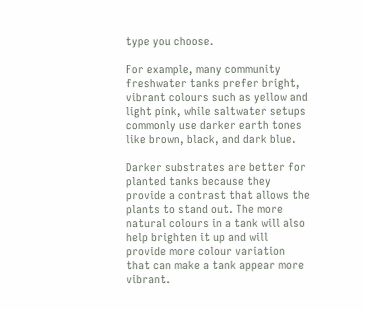type you choose.

For example, many community freshwater tanks prefer bright, vibrant colours such as yellow and light pink, while saltwater setups commonly use darker earth tones like brown, black, and dark blue.

Darker substrates are better for planted tanks because they provide a contrast that allows the plants to stand out. The more natural colours in a tank will also help brighten it up and will provide more colour variation that can make a tank appear more vibrant.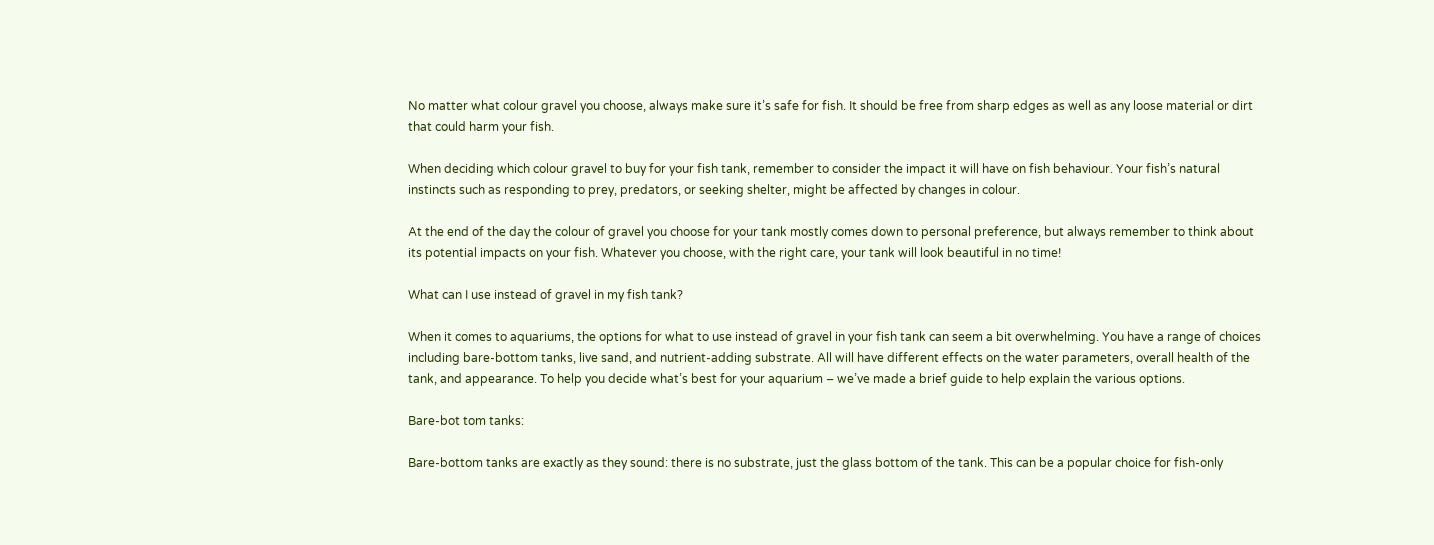No matter what colour gravel you choose, always make sure it’s safe for fish. It should be free from sharp edges as well as any loose material or dirt that could harm your fish.

When deciding which colour gravel to buy for your fish tank, remember to consider the impact it will have on fish behaviour. Your fish’s natural instincts such as responding to prey, predators, or seeking shelter, might be affected by changes in colour.

At the end of the day the colour of gravel you choose for your tank mostly comes down to personal preference, but always remember to think about its potential impacts on your fish. Whatever you choose, with the right care, your tank will look beautiful in no time!

What can I use instead of gravel in my fish tank?

When it comes to aquariums, the options for what to use instead of gravel in your fish tank can seem a bit overwhelming. You have a range of choices including bare-bottom tanks, live sand, and nutrient-adding substrate. All will have different effects on the water parameters, overall health of the tank, and appearance. To help you decide what’s best for your aquarium – we’ve made a brief guide to help explain the various options.

Bare-bot tom tanks:

Bare-bottom tanks are exactly as they sound: there is no substrate, just the glass bottom of the tank. This can be a popular choice for fish-only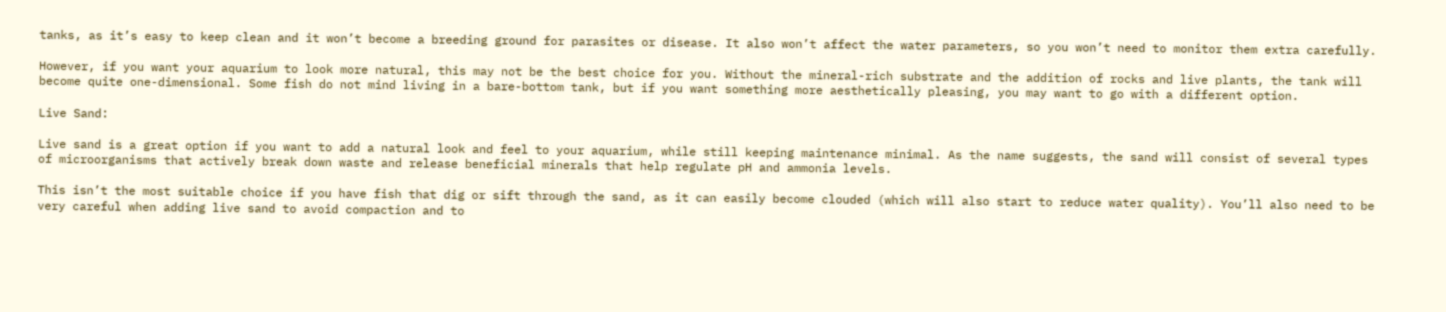tanks, as it’s easy to keep clean and it won’t become a breeding ground for parasites or disease. It also won’t affect the water parameters, so you won’t need to monitor them extra carefully.

However, if you want your aquarium to look more natural, this may not be the best choice for you. Without the mineral-rich substrate and the addition of rocks and live plants, the tank will become quite one-dimensional. Some fish do not mind living in a bare-bottom tank, but if you want something more aesthetically pleasing, you may want to go with a different option.

Live Sand:

Live sand is a great option if you want to add a natural look and feel to your aquarium, while still keeping maintenance minimal. As the name suggests, the sand will consist of several types of microorganisms that actively break down waste and release beneficial minerals that help regulate pH and ammonia levels.

This isn’t the most suitable choice if you have fish that dig or sift through the sand, as it can easily become clouded (which will also start to reduce water quality). You’ll also need to be very careful when adding live sand to avoid compaction and to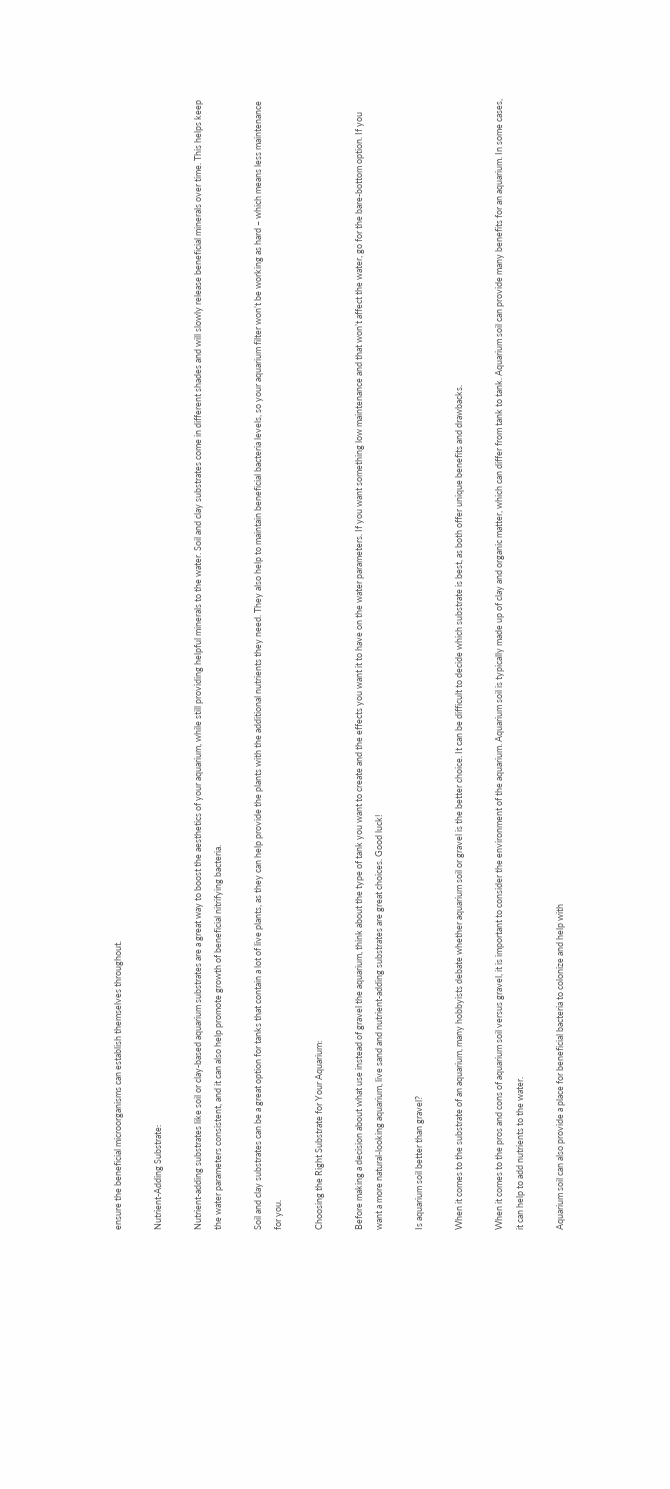ensure the beneficial microorganisms can establish themselves throughout.

Nutrient-Adding Substrate:

Nutrient-adding substrates like soil or clay-based aquarium substrates are a great way to boost the aesthetics of your aquarium, while still providing helpful minerals to the water. Soil and clay substrates come in different shades and will slowly release beneficial minerals over time. This helps keep the water parameters consistent, and it can also help promote growth of beneficial nitrifying bacteria.

Soil and clay substrates can be a great option for tanks that contain a lot of live plants, as they can help provide the plants with the additional nutrients they need. They also help to maintain beneficial bacteria levels, so your aquarium filter won’t be working as hard – which means less maintenance for you.

Choosing the Right Substrate for Your Aquarium:

Before making a decision about what use instead of gravel the aquarium, think about the type of tank you want to create and the effects you want it to have on the water parameters. If you want something low maintenance and that won’t affect the water, go for the bare-bottom option. If you want a more natural-looking aquarium, live sand and nutrient-adding substrates are great choices. Good luck!

Is aquarium soil better than gravel?

When it comes to the substrate of an aquarium, many hobbyists debate whether aquarium soil or gravel is the better choice. It can be difficult to decide which substrate is best, as both offer unique benefits and drawbacks.

When it comes to the pros and cons of aquarium soil versus gravel, it is important to consider the environment of the aquarium. Aquarium soil is typically made up of clay and organic matter, which can differ from tank to tank. Aquarium soil can provide many benefits for an aquarium. In some cases, it can help to add nutrients to the water.

Aquarium soil can also provide a place for beneficial bacteria to colonize and help with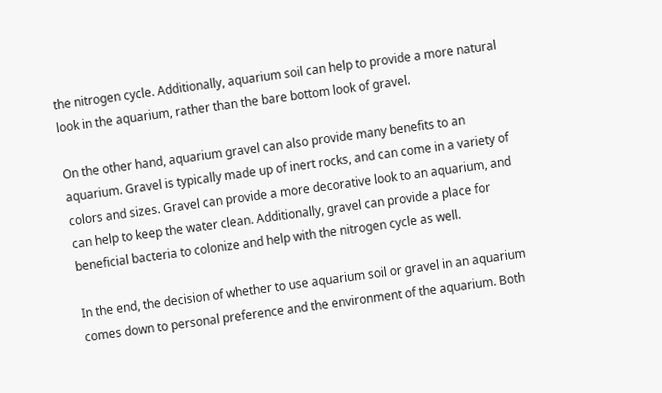the nitrogen cycle. Additionally, aquarium soil can help to provide a more natural look in the aquarium, rather than the bare bottom look of gravel.

On the other hand, aquarium gravel can also provide many benefits to an aquarium. Gravel is typically made up of inert rocks, and can come in a variety of colors and sizes. Gravel can provide a more decorative look to an aquarium, and can help to keep the water clean. Additionally, gravel can provide a place for beneficial bacteria to colonize and help with the nitrogen cycle as well.

In the end, the decision of whether to use aquarium soil or gravel in an aquarium comes down to personal preference and the environment of the aquarium. Both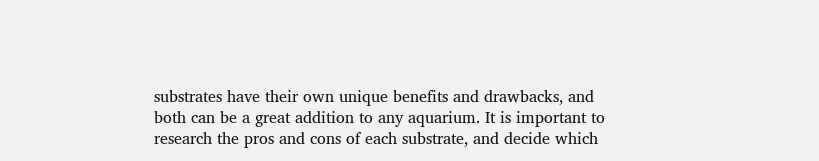substrates have their own unique benefits and drawbacks, and both can be a great addition to any aquarium. It is important to research the pros and cons of each substrate, and decide which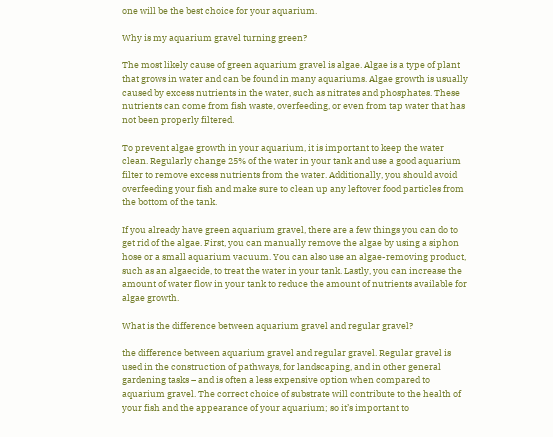one will be the best choice for your aquarium.

Why is my aquarium gravel turning green?

The most likely cause of green aquarium gravel is algae. Algae is a type of plant that grows in water and can be found in many aquariums. Algae growth is usually caused by excess nutrients in the water, such as nitrates and phosphates. These nutrients can come from fish waste, overfeeding, or even from tap water that has not been properly filtered.

To prevent algae growth in your aquarium, it is important to keep the water clean. Regularly change 25% of the water in your tank and use a good aquarium filter to remove excess nutrients from the water. Additionally, you should avoid overfeeding your fish and make sure to clean up any leftover food particles from the bottom of the tank.

If you already have green aquarium gravel, there are a few things you can do to get rid of the algae. First, you can manually remove the algae by using a siphon hose or a small aquarium vacuum. You can also use an algae-removing product, such as an algaecide, to treat the water in your tank. Lastly, you can increase the amount of water flow in your tank to reduce the amount of nutrients available for algae growth.

What is the difference between aquarium gravel and regular gravel?

the difference between aquarium gravel and regular gravel. Regular gravel is used in the construction of pathways, for landscaping, and in other general gardening tasks – and is often a less expensive option when compared to aquarium gravel. The correct choice of substrate will contribute to the health of your fish and the appearance of your aquarium; so it’s important to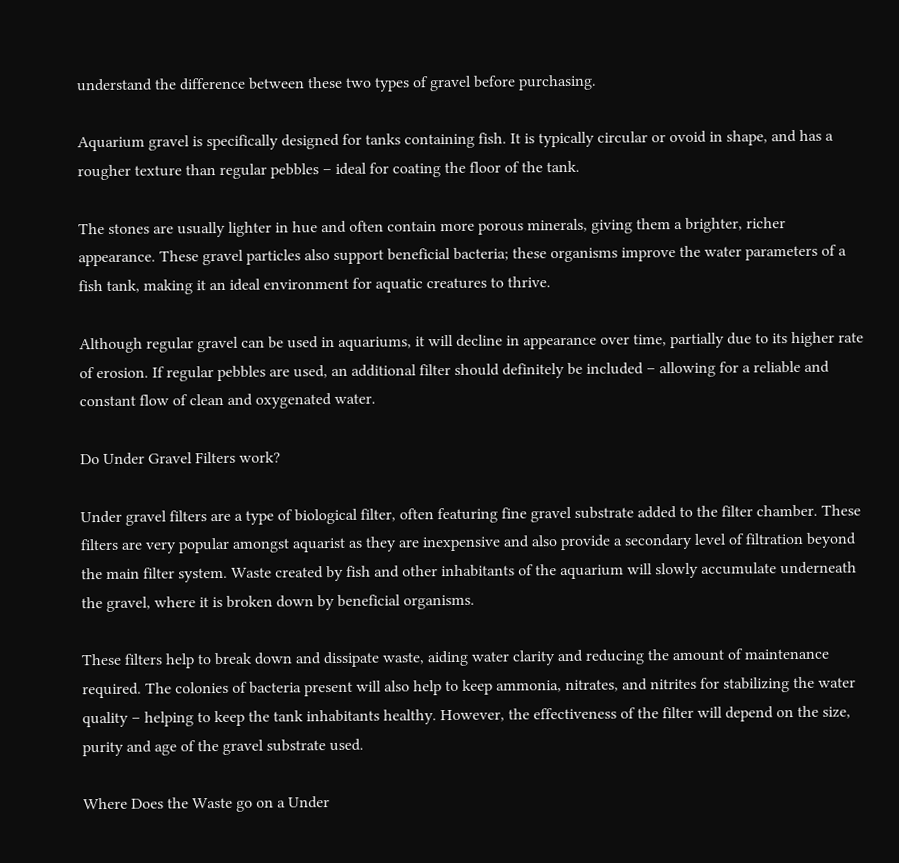understand the difference between these two types of gravel before purchasing.

Aquarium gravel is specifically designed for tanks containing fish. It is typically circular or ovoid in shape, and has a rougher texture than regular pebbles – ideal for coating the floor of the tank.

The stones are usually lighter in hue and often contain more porous minerals, giving them a brighter, richer appearance. These gravel particles also support beneficial bacteria; these organisms improve the water parameters of a fish tank, making it an ideal environment for aquatic creatures to thrive.

Although regular gravel can be used in aquariums, it will decline in appearance over time, partially due to its higher rate of erosion. If regular pebbles are used, an additional filter should definitely be included – allowing for a reliable and constant flow of clean and oxygenated water.

Do Under Gravel Filters work?

Under gravel filters are a type of biological filter, often featuring fine gravel substrate added to the filter chamber. These filters are very popular amongst aquarist as they are inexpensive and also provide a secondary level of filtration beyond the main filter system. Waste created by fish and other inhabitants of the aquarium will slowly accumulate underneath the gravel, where it is broken down by beneficial organisms.

These filters help to break down and dissipate waste, aiding water clarity and reducing the amount of maintenance required. The colonies of bacteria present will also help to keep ammonia, nitrates, and nitrites for stabilizing the water quality – helping to keep the tank inhabitants healthy. However, the effectiveness of the filter will depend on the size, purity and age of the gravel substrate used.

Where Does the Waste go on a Under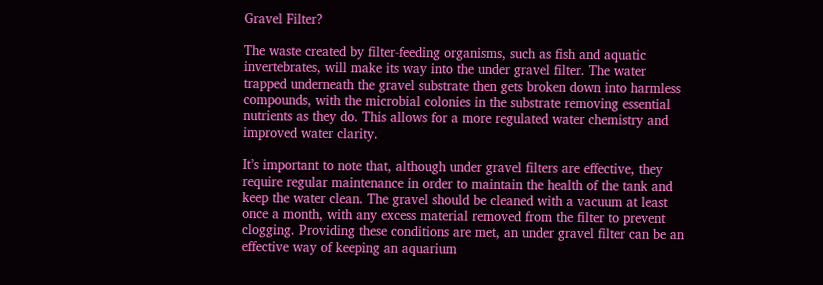Gravel Filter?

The waste created by filter-feeding organisms, such as fish and aquatic invertebrates, will make its way into the under gravel filter. The water trapped underneath the gravel substrate then gets broken down into harmless compounds, with the microbial colonies in the substrate removing essential nutrients as they do. This allows for a more regulated water chemistry and improved water clarity.

It’s important to note that, although under gravel filters are effective, they require regular maintenance in order to maintain the health of the tank and keep the water clean. The gravel should be cleaned with a vacuum at least once a month, with any excess material removed from the filter to prevent clogging. Providing these conditions are met, an under gravel filter can be an effective way of keeping an aquarium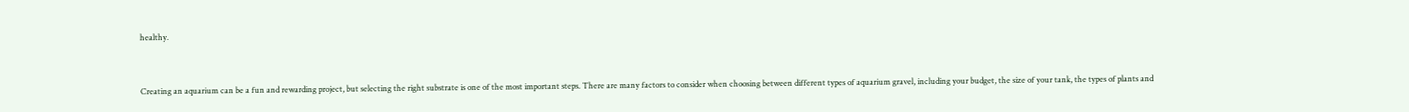healthy.


Creating an aquarium can be a fun and rewarding project, but selecting the right substrate is one of the most important steps. There are many factors to consider when choosing between different types of aquarium gravel, including your budget, the size of your tank, the types of plants and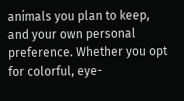animals you plan to keep, and your own personal preference. Whether you opt for colorful, eye-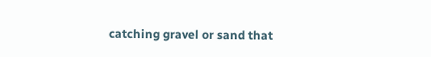catching gravel or sand that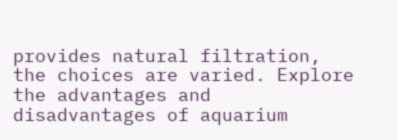provides natural filtration, the choices are varied. Explore the advantages and disadvantages of aquarium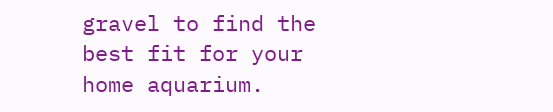gravel to find the best fit for your home aquarium.